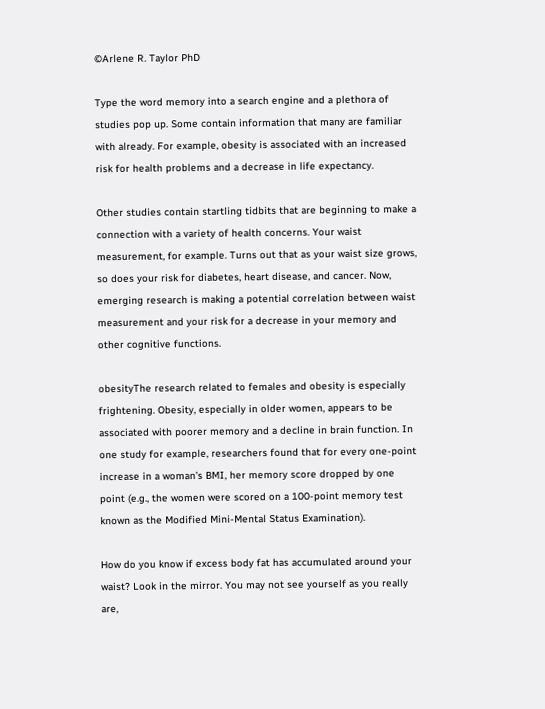©Arlene R. Taylor PhD

Type the word memory into a search engine and a plethora of studies pop up. Some contain information that many are familiar with already. For example, obesity is associated with an increased risk for health problems and a decrease in life expectancy.

Other studies contain startling tidbits that are beginning to make a connection with a variety of health concerns. Your waist measurement, for example. Turns out that as your waist size grows, so does your risk for diabetes, heart disease, and cancer. Now, emerging research is making a potential correlation between waist measurement and your risk for a decrease in your memory and other cognitive functions.

obesityThe research related to females and obesity is especially frightening. Obesity, especially in older women, appears to be associated with poorer memory and a decline in brain function. In one study for example, researchers found that for every one-point increase in a woman’s BMI, her memory score dropped by one point (e.g., the women were scored on a 100-point memory test known as the Modified Mini-Mental Status Examination).

How do you know if excess body fat has accumulated around your waist? Look in the mirror. You may not see yourself as you really are,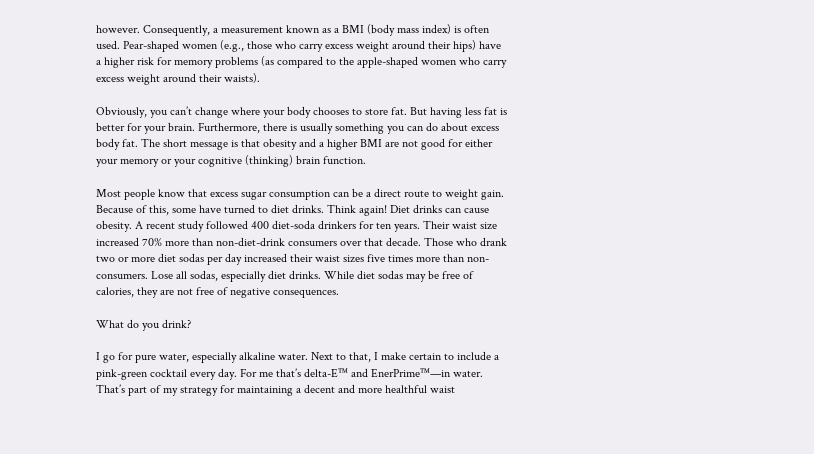however. Consequently, a measurement known as a BMI (body mass index) is often used. Pear-shaped women (e.g., those who carry excess weight around their hips) have a higher risk for memory problems (as compared to the apple-shaped women who carry excess weight around their waists).

Obviously, you can’t change where your body chooses to store fat. But having less fat is better for your brain. Furthermore, there is usually something you can do about excess body fat. The short message is that obesity and a higher BMI are not good for either your memory or your cognitive (thinking) brain function.

Most people know that excess sugar consumption can be a direct route to weight gain. Because of this, some have turned to diet drinks. Think again! Diet drinks can cause obesity. A recent study followed 400 diet-soda drinkers for ten years. Their waist size increased 70% more than non-diet-drink consumers over that decade. Those who drank two or more diet sodas per day increased their waist sizes five times more than non-consumers. Lose all sodas, especially diet drinks. While diet sodas may be free of calories, they are not free of negative consequences.

What do you drink?

I go for pure water, especially alkaline water. Next to that, I make certain to include a pink-green cocktail every day. For me that’s delta-E™ and EnerPrime™—in water. That’s part of my strategy for maintaining a decent and more healthful waist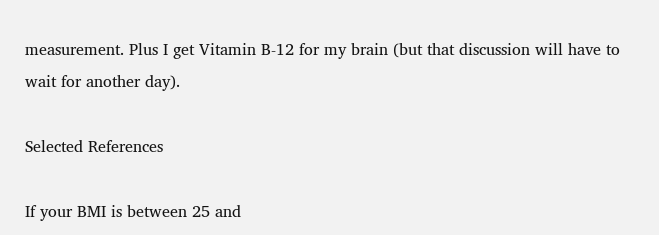measurement. Plus I get Vitamin B-12 for my brain (but that discussion will have to wait for another day).

Selected References

If your BMI is between 25 and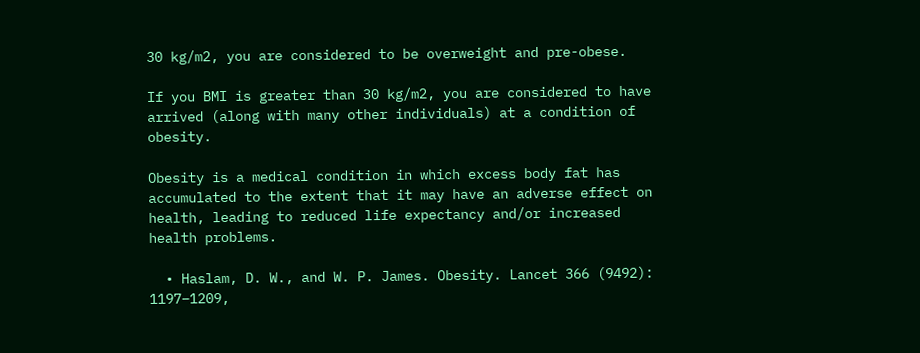30 kg/m2, you are considered to be overweight and pre-obese.

If you BMI is greater than 30 kg/m2, you are considered to have arrived (along with many other individuals) at a condition of obesity.

Obesity is a medical condition in which excess body fat has accumulated to the extent that it may have an adverse effect on health, leading to reduced life expectancy and/or increased health problems.

  • Haslam, D. W., and W. P. James. Obesity. Lancet 366 (9492): 1197–1209,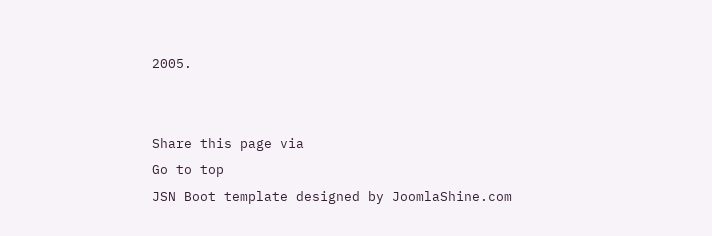2005.


Share this page via
Go to top
JSN Boot template designed by JoomlaShine.com